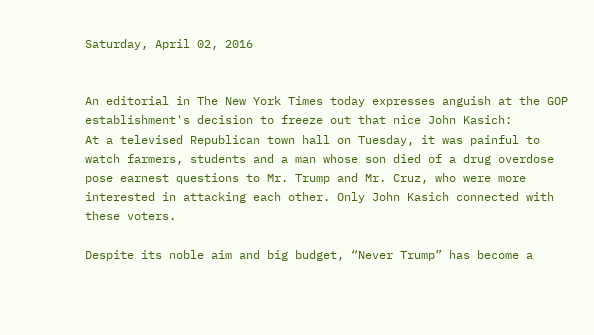Saturday, April 02, 2016


An editorial in The New York Times today expresses anguish at the GOP establishment's decision to freeze out that nice John Kasich:
At a televised Republican town hall on Tuesday, it was painful to watch farmers, students and a man whose son died of a drug overdose pose earnest questions to Mr. Trump and Mr. Cruz, who were more interested in attacking each other. Only John Kasich connected with these voters.

Despite its noble aim and big budget, “Never Trump” has become a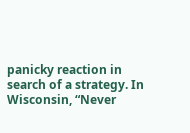panicky reaction in search of a strategy. In Wisconsin, “Never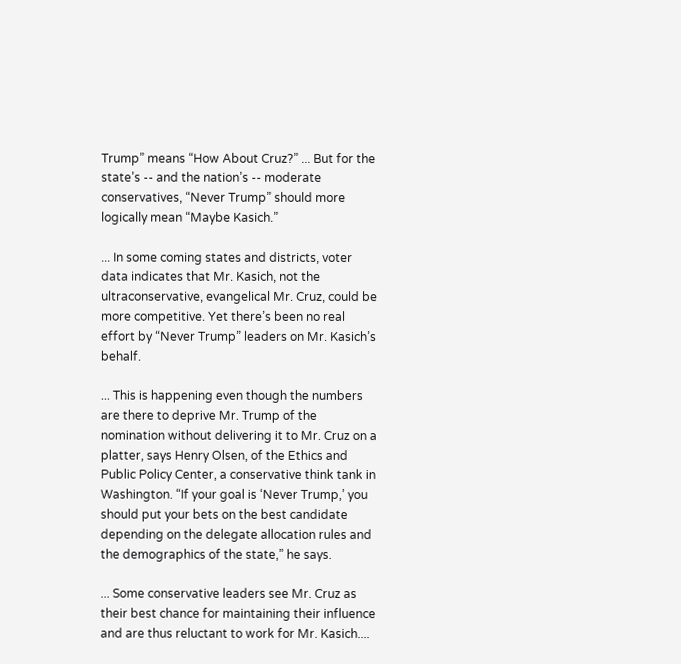Trump” means “How About Cruz?” ... But for the state’s -- and the nation’s -- moderate conservatives, “Never Trump” should more logically mean “Maybe Kasich.”

... In some coming states and districts, voter data indicates that Mr. Kasich, not the ultraconservative, evangelical Mr. Cruz, could be more competitive. Yet there’s been no real effort by “Never Trump” leaders on Mr. Kasich’s behalf.

... This is happening even though the numbers are there to deprive Mr. Trump of the nomination without delivering it to Mr. Cruz on a platter, says Henry Olsen, of the Ethics and Public Policy Center, a conservative think tank in Washington. “If your goal is ‘Never Trump,’ you should put your bets on the best candidate depending on the delegate allocation rules and the demographics of the state,” he says.

... Some conservative leaders see Mr. Cruz as their best chance for maintaining their influence and are thus reluctant to work for Mr. Kasich....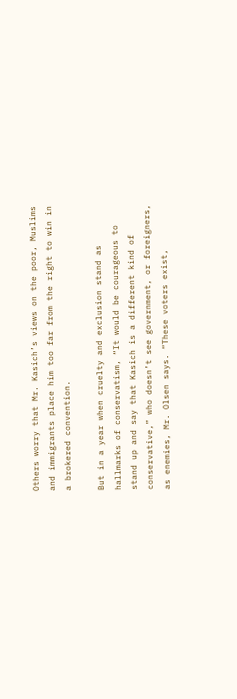Others worry that Mr. Kasich’s views on the poor, Muslims and immigrants place him too far from the right to win in a brokered convention.

But in a year when cruelty and exclusion stand as hallmarks of conservatism, “It would be courageous to stand up and say that Kasich is a different kind of conservative,” who doesn’t see government, or foreigners, as enemies, Mr. Olsen says. “These voters exist,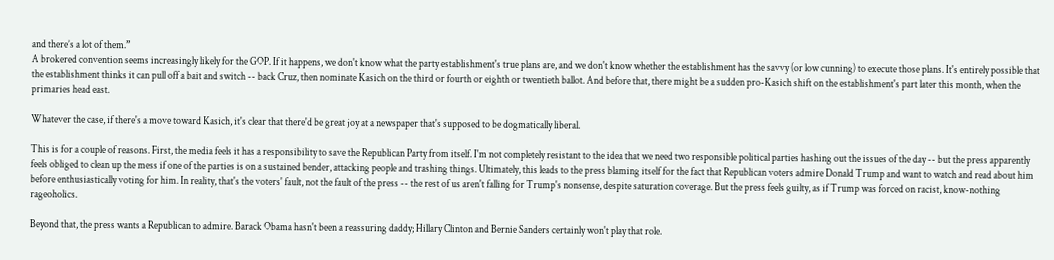and there’s a lot of them.”
A brokered convention seems increasingly likely for the GOP. If it happens, we don't know what the party establishment's true plans are, and we don't know whether the establishment has the savvy (or low cunning) to execute those plans. It's entirely possible that the establishment thinks it can pull off a bait and switch -- back Cruz, then nominate Kasich on the third or fourth or eighth or twentieth ballot. And before that, there might be a sudden pro-Kasich shift on the establishment's part later this month, when the primaries head east.

Whatever the case, if there's a move toward Kasich, it's clear that there'd be great joy at a newspaper that's supposed to be dogmatically liberal.

This is for a couple of reasons. First, the media feels it has a responsibility to save the Republican Party from itself. I'm not completely resistant to the idea that we need two responsible political parties hashing out the issues of the day -- but the press apparently feels obliged to clean up the mess if one of the parties is on a sustained bender, attacking people and trashing things. Ultimately, this leads to the press blaming itself for the fact that Republican voters admire Donald Trump and want to watch and read about him before enthusiastically voting for him. In reality, that's the voters' fault, not the fault of the press -- the rest of us aren't falling for Trump's nonsense, despite saturation coverage. But the press feels guilty, as if Trump was forced on racist, know-nothing rageoholics.

Beyond that, the press wants a Republican to admire. Barack Obama hasn't been a reassuring daddy; Hillary Clinton and Bernie Sanders certainly won't play that role.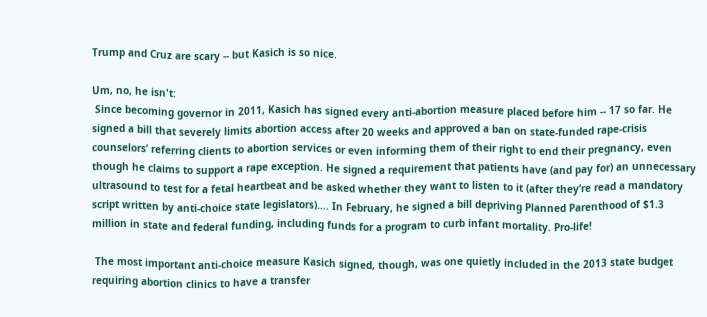Trump and Cruz are scary -- but Kasich is so nice.

Um, no, he isn't:
 Since becoming governor in 2011, Kasich has signed every anti-abortion measure placed before him -- 17 so far. He signed a bill that severely limits abortion access after 20 weeks and approved a ban on state-funded rape-crisis counselors’ referring clients to abortion services or even informing them of their right to end their pregnancy, even though he claims to support a rape exception. He signed a requirement that patients have (and pay for) an unnecessary ultrasound to test for a fetal heartbeat and be asked whether they want to listen to it (after they’re read a mandatory script written by anti-choice state legislators).... In February, he signed a bill depriving Planned Parenthood of $1.3 million in state and federal funding, including funds for a program to curb infant mortality. Pro-life!

 The most important anti-choice measure Kasich signed, though, was one quietly included in the 2013 state budget requiring abortion clinics to have a transfer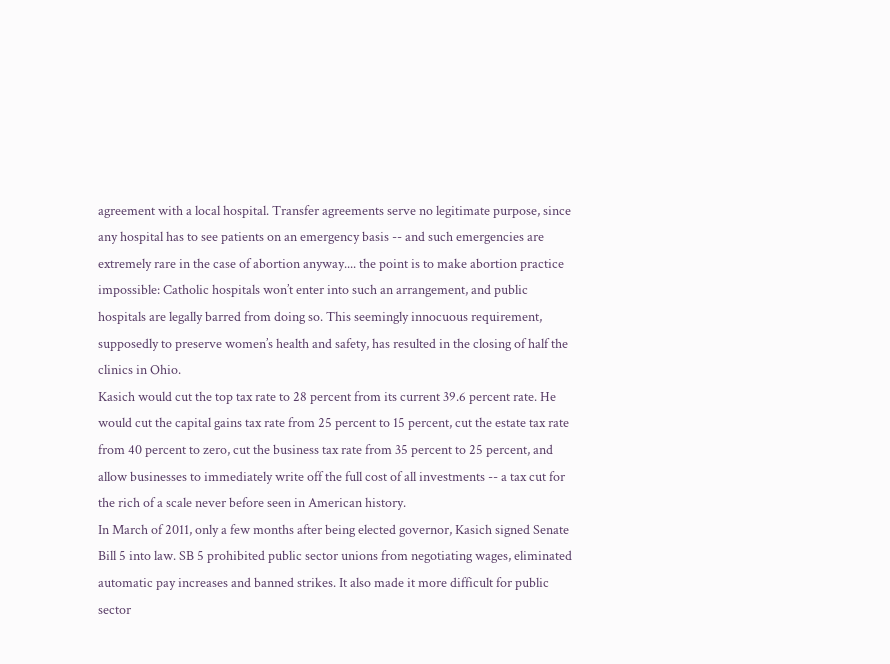agreement with a local hospital. Transfer agreements serve no legitimate purpose, since any hospital has to see patients on an emergency basis -- and such emergencies are extremely rare in the case of abortion anyway.... the point is to make abortion practice impossible: Catholic hospitals won’t enter into such an arrangement, and public hospitals are legally barred from doing so. This seemingly innocuous requirement, supposedly to preserve women’s health and safety, has resulted in the closing of half the clinics in Ohio.
Kasich would cut the top tax rate to 28 percent from its current 39.6 percent rate. He would cut the capital gains tax rate from 25 percent to 15 percent, cut the estate tax rate from 40 percent to zero, cut the business tax rate from 35 percent to 25 percent, and allow businesses to immediately write off the full cost of all investments -- a tax cut for the rich of a scale never before seen in American history.
In March of 2011, only a few months after being elected governor, Kasich signed Senate Bill 5 into law. SB 5 prohibited public sector unions from negotiating wages, eliminated automatic pay increases and banned strikes. It also made it more difficult for public sector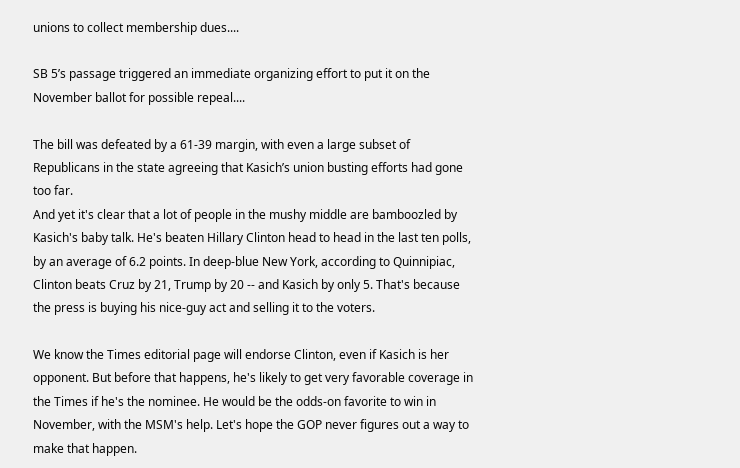unions to collect membership dues....

SB 5’s passage triggered an immediate organizing effort to put it on the November ballot for possible repeal....

The bill was defeated by a 61-39 margin, with even a large subset of Republicans in the state agreeing that Kasich’s union busting efforts had gone too far.
And yet it's clear that a lot of people in the mushy middle are bamboozled by Kasich's baby talk. He's beaten Hillary Clinton head to head in the last ten polls, by an average of 6.2 points. In deep-blue New York, according to Quinnipiac, Clinton beats Cruz by 21, Trump by 20 -- and Kasich by only 5. That's because the press is buying his nice-guy act and selling it to the voters.

We know the Times editorial page will endorse Clinton, even if Kasich is her opponent. But before that happens, he's likely to get very favorable coverage in the Times if he's the nominee. He would be the odds-on favorite to win in November, with the MSM's help. Let's hope the GOP never figures out a way to make that happen.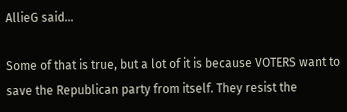AllieG said...

Some of that is true, but a lot of it is because VOTERS want to save the Republican party from itself. They resist the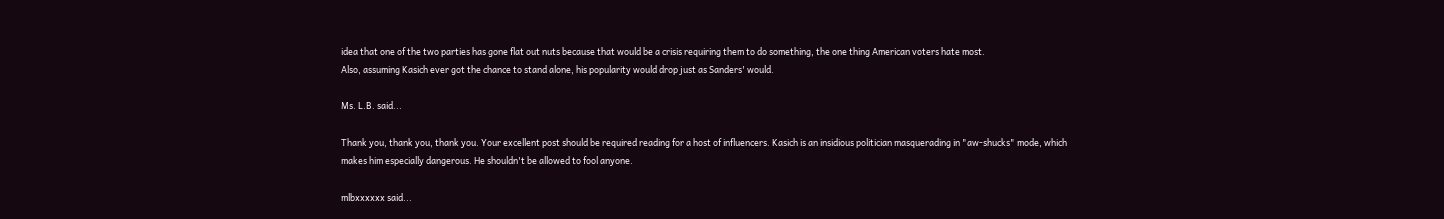idea that one of the two parties has gone flat out nuts because that would be a crisis requiring them to do something, the one thing American voters hate most.
Also, assuming Kasich ever got the chance to stand alone, his popularity would drop just as Sanders' would.

Ms. L.B. said...

Thank you, thank you, thank you. Your excellent post should be required reading for a host of influencers. Kasich is an insidious politician masquerading in "aw-shucks" mode, which makes him especially dangerous. He shouldn't be allowed to fool anyone.

mlbxxxxxx said...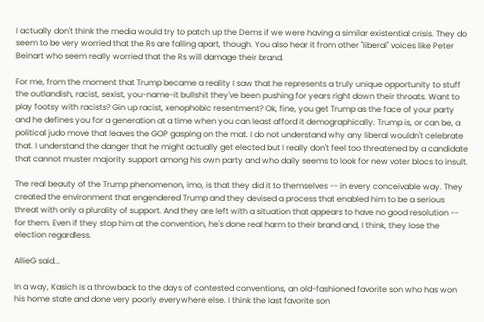I actually don't think the media would try to patch up the Dems if we were having a similar existential crisis. They do seem to be very worried that the Rs are falling apart, though. You also hear it from other "liberal" voices like Peter Beinart who seem really worried that the Rs will damage their brand.

For me, from the moment that Trump became a reality I saw that he represents a truly unique opportunity to stuff the outlandish, racist, sexist, you-name-it bullshit they've been pushing for years right down their throats. Want to play footsy with racists? Gin up racist, xenophobic resentment? Ok, fine, you get Trump as the face of your party and he defines you for a generation at a time when you can least afford it demographically. Trump is, or can be, a political judo move that leaves the GOP gasping on the mat. I do not understand why any liberal wouldn't celebrate that. I understand the danger that he might actually get elected but I really don't feel too threatened by a candidate that cannot muster majority support among his own party and who daily seems to look for new voter blocs to insult.

The real beauty of the Trump phenomenon, imo, is that they did it to themselves -- in every conceivable way. They created the environment that engendered Trump and they devised a process that enabled him to be a serious threat with only a plurality of support. And they are left with a situation that appears to have no good resolution -- for them. Even if they stop him at the convention, he's done real harm to their brand and, I think, they lose the election regardless.

AllieG said...

In a way, Kasich is a throwback to the days of contested conventions, an old-fashioned favorite son who has won his home state and done very poorly everywhere else. I think the last favorite son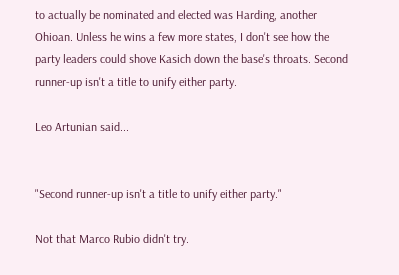to actually be nominated and elected was Harding, another Ohioan. Unless he wins a few more states, I don't see how the party leaders could shove Kasich down the base's throats. Second runner-up isn't a title to unify either party.

Leo Artunian said...


"Second runner-up isn't a title to unify either party."

Not that Marco Rubio didn't try.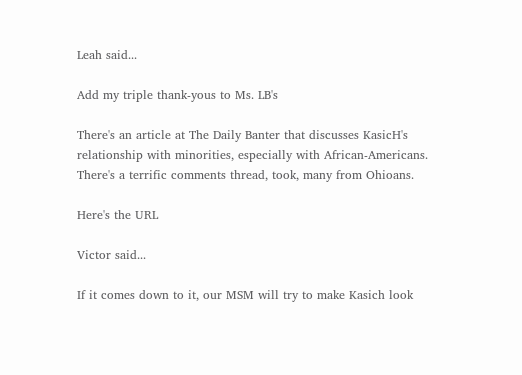Leah said...

Add my triple thank-yous to Ms. LB's

There's an article at The Daily Banter that discusses KasicH's relationship with minorities, especially with African-Americans. There's a terrific comments thread, took, many from Ohioans.

Here's the URL

Victor said...

If it comes down to it, our MSM will try to make Kasich look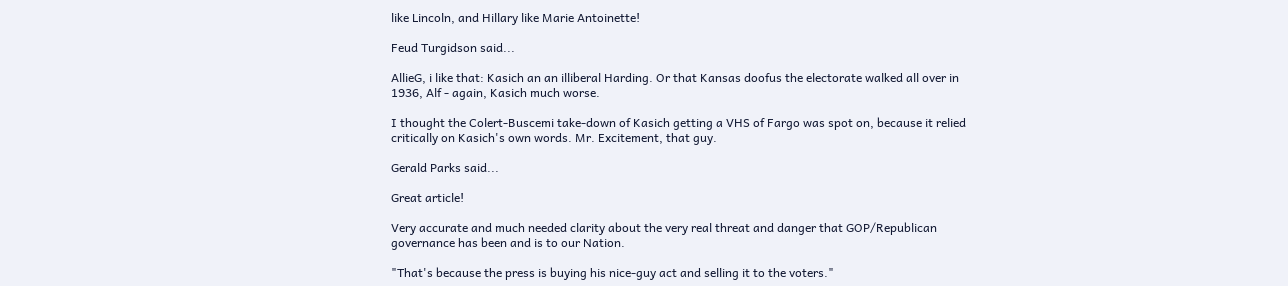like Lincoln, and Hillary like Marie Antoinette!

Feud Turgidson said...

AllieG, i like that: Kasich an an illiberal Harding. Or that Kansas doofus the electorate walked all over in 1936, Alf - again, Kasich much worse.

I thought the Colert-Buscemi take-down of Kasich getting a VHS of Fargo was spot on, because it relied critically on Kasich's own words. Mr. Excitement, that guy.

Gerald Parks said...

Great article!

Very accurate and much needed clarity about the very real threat and danger that GOP/Republican governance has been and is to our Nation.

"That's because the press is buying his nice-guy act and selling it to the voters."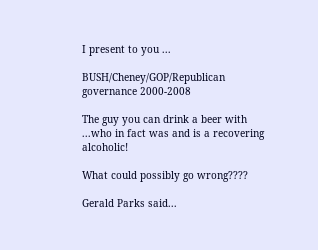I present to you ...

BUSH/Cheney/GOP/Republican governance 2000-2008

The guy you can drink a beer with ...who in fact was and is a recovering alcoholic!

What could possibly go wrong????

Gerald Parks said...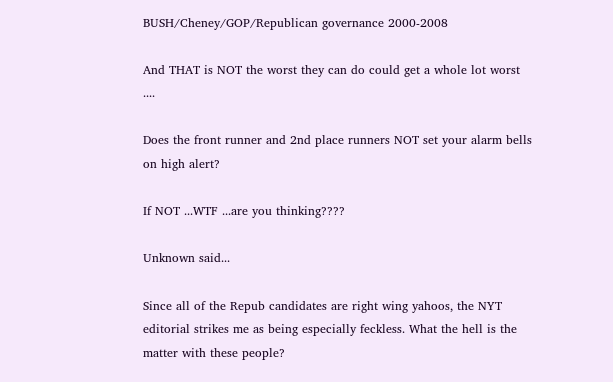BUSH/Cheney/GOP/Republican governance 2000-2008

And THAT is NOT the worst they can do could get a whole lot worst ....

Does the front runner and 2nd place runners NOT set your alarm bells on high alert?

If NOT ...WTF ...are you thinking????

Unknown said...

Since all of the Repub candidates are right wing yahoos, the NYT editorial strikes me as being especially feckless. What the hell is the matter with these people?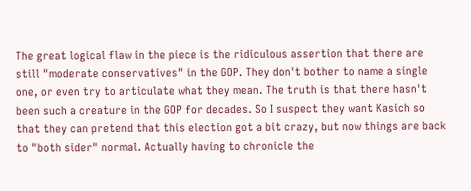The great logical flaw in the piece is the ridiculous assertion that there are still "moderate conservatives" in the GOP. They don't bother to name a single one, or even try to articulate what they mean. The truth is that there hasn't been such a creature in the GOP for decades. So I suspect they want Kasich so that they can pretend that this election got a bit crazy, but now things are back to "both sider" normal. Actually having to chronicle the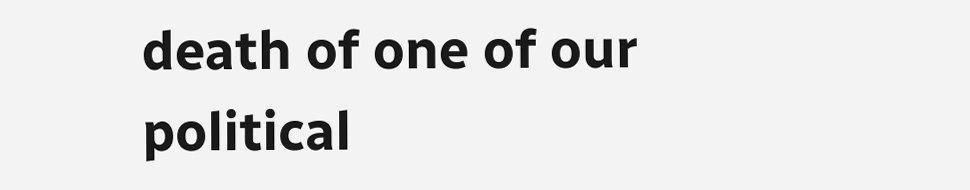death of one of our political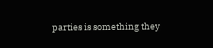parties is something they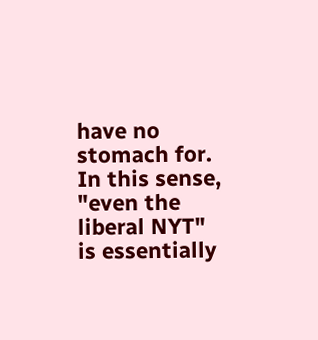have no stomach for. In this sense, "even the liberal NYT" is essentially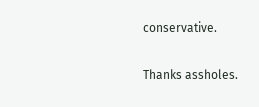conservative.

Thanks assholes.